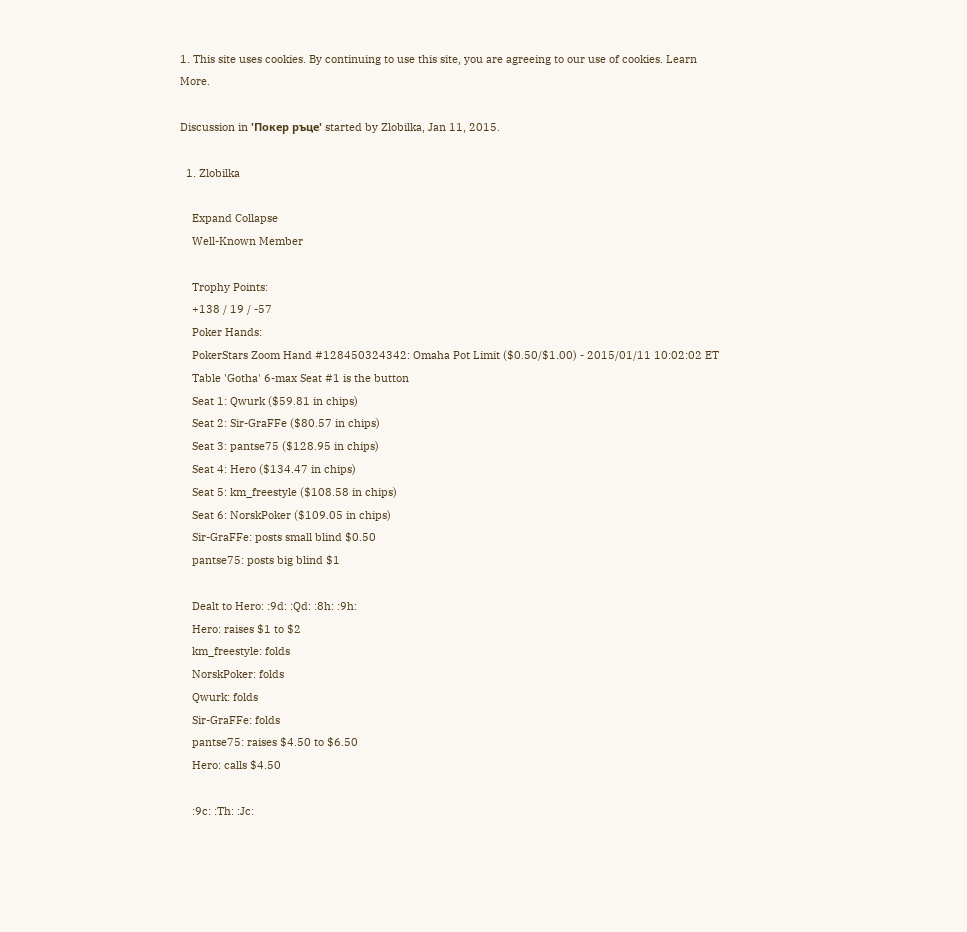1. This site uses cookies. By continuing to use this site, you are agreeing to our use of cookies. Learn More.

Discussion in 'Покер ръце' started by Zlobilka, Jan 11, 2015.

  1. Zlobilka

    Expand Collapse
    Well-Known Member

    Trophy Points:
    +138 / 19 / -57
    Poker Hands:
    PokerStars Zoom Hand #128450324342: Omaha Pot Limit ($0.50/$1.00) - 2015/01/11 10:02:02 ET
    Table 'Gotha' 6-max Seat #1 is the button
    Seat 1: Qwurk ($59.81 in chips)
    Seat 2: Sir-GraFFe ($80.57 in chips)
    Seat 3: pantse75 ($128.95 in chips)
    Seat 4: Hero ($134.47 in chips)
    Seat 5: km_freestyle ($108.58 in chips)
    Seat 6: NorskPoker ($109.05 in chips)
    Sir-GraFFe: posts small blind $0.50
    pantse75: posts big blind $1

    Dealt to Hero: :9d: :Qd: :8h: :9h:
    Hero: raises $1 to $2
    km_freestyle: folds
    NorskPoker: folds
    Qwurk: folds
    Sir-GraFFe: folds
    pantse75: raises $4.50 to $6.50
    Hero: calls $4.50

    :9c: :Th: :Jc: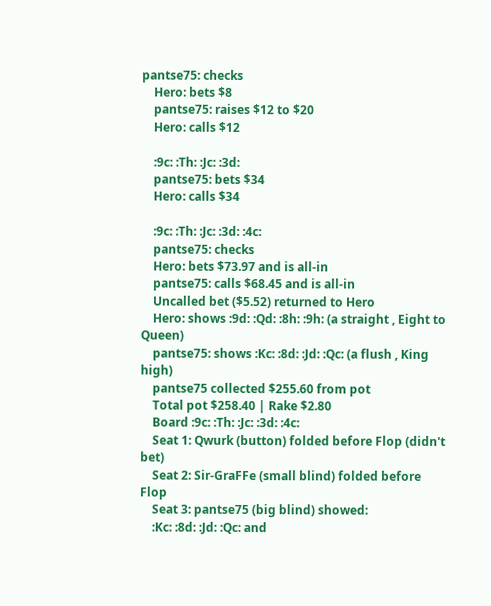pantse75: checks
    Hero: bets $8
    pantse75: raises $12 to $20
    Hero: calls $12

    :9c: :Th: :Jc: :3d:
    pantse75: bets $34
    Hero: calls $34

    :9c: :Th: :Jc: :3d: :4c:
    pantse75: checks
    Hero: bets $73.97 and is all-in
    pantse75: calls $68.45 and is all-in
    Uncalled bet ($5.52) returned to Hero
    Hero: shows :9d: :Qd: :8h: :9h: (a straight , Eight to Queen)
    pantse75: shows :Kc: :8d: :Jd: :Qc: (a flush , King high)
    pantse75 collected $255.60 from pot
    Total pot $258.40 | Rake $2.80
    Board :9c: :Th: :Jc: :3d: :4c:
    Seat 1: Qwurk (button) folded before Flop (didn't bet)
    Seat 2: Sir-GraFFe (small blind) folded before Flop
    Seat 3: pantse75 (big blind) showed:
    :Kc: :8d: :Jd: :Qc: and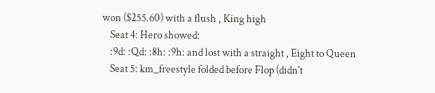won ($255.60) with a flush , King high
    Seat 4: Hero showed:
    :9d: :Qd: :8h: :9h: and lost with a straight , Eight to Queen
    Seat 5: km_freestyle folded before Flop (didn't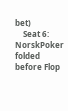bet)
    Seat 6: NorskPoker folded before Flop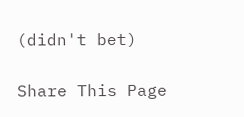(didn't bet)

Share This Page